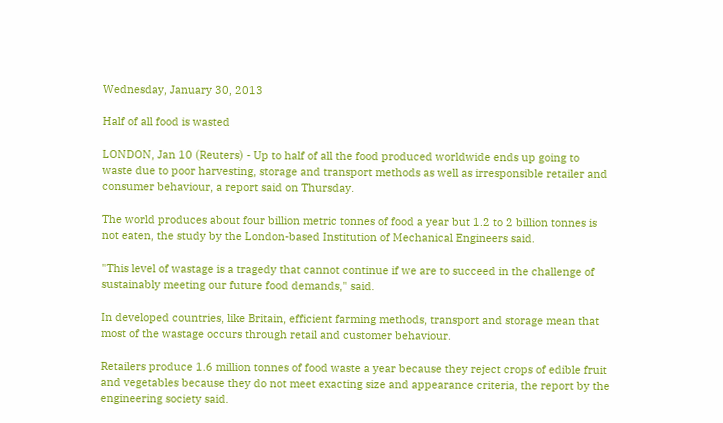Wednesday, January 30, 2013

Half of all food is wasted

LONDON, Jan 10 (Reuters) - Up to half of all the food produced worldwide ends up going to waste due to poor harvesting, storage and transport methods as well as irresponsible retailer and consumer behaviour, a report said on Thursday.

The world produces about four billion metric tonnes of food a year but 1.2 to 2 billion tonnes is not eaten, the study by the London-based Institution of Mechanical Engineers said.

"This level of wastage is a tragedy that cannot continue if we are to succeed in the challenge of sustainably meeting our future food demands," said.

In developed countries, like Britain, efficient farming methods, transport and storage mean that most of the wastage occurs through retail and customer behaviour.

Retailers produce 1.6 million tonnes of food waste a year because they reject crops of edible fruit and vegetables because they do not meet exacting size and appearance criteria, the report by the engineering society said.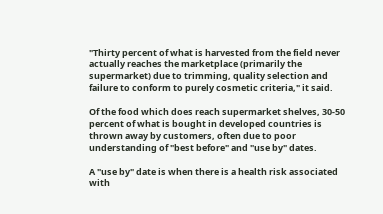"Thirty percent of what is harvested from the field never actually reaches the marketplace (primarily the supermarket) due to trimming, quality selection and failure to conform to purely cosmetic criteria," it said.

Of the food which does reach supermarket shelves, 30-50 percent of what is bought in developed countries is thrown away by customers, often due to poor understanding of "best before" and "use by" dates.

A "use by" date is when there is a health risk associated with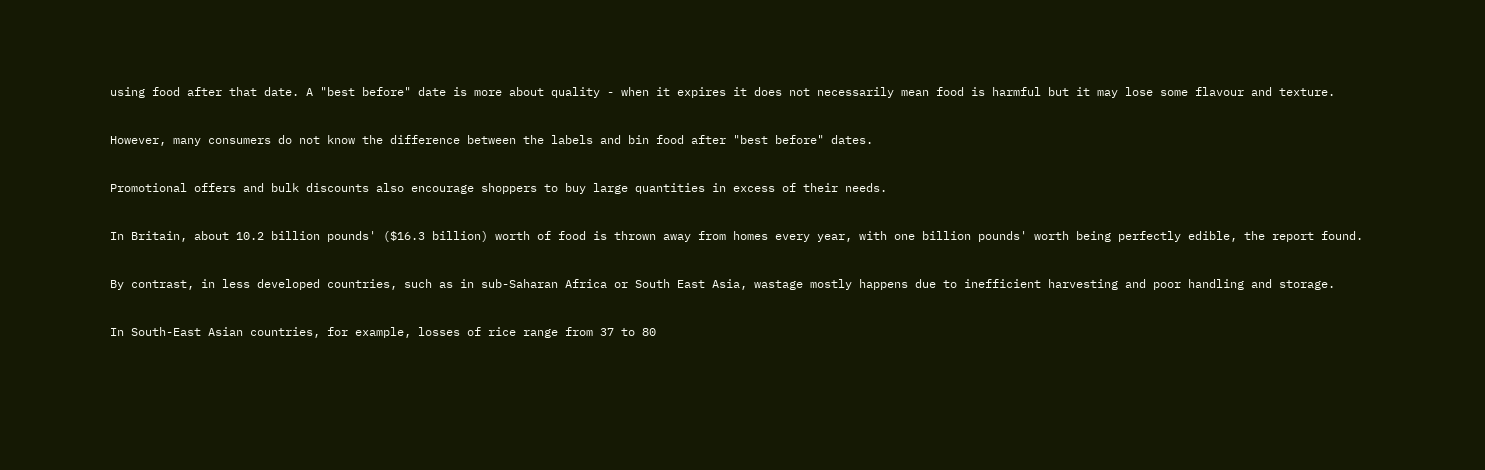using food after that date. A "best before" date is more about quality - when it expires it does not necessarily mean food is harmful but it may lose some flavour and texture.

However, many consumers do not know the difference between the labels and bin food after "best before" dates.

Promotional offers and bulk discounts also encourage shoppers to buy large quantities in excess of their needs.

In Britain, about 10.2 billion pounds' ($16.3 billion) worth of food is thrown away from homes every year, with one billion pounds' worth being perfectly edible, the report found.

By contrast, in less developed countries, such as in sub-Saharan Africa or South East Asia, wastage mostly happens due to inefficient harvesting and poor handling and storage.

In South-East Asian countries, for example, losses of rice range from 37 to 80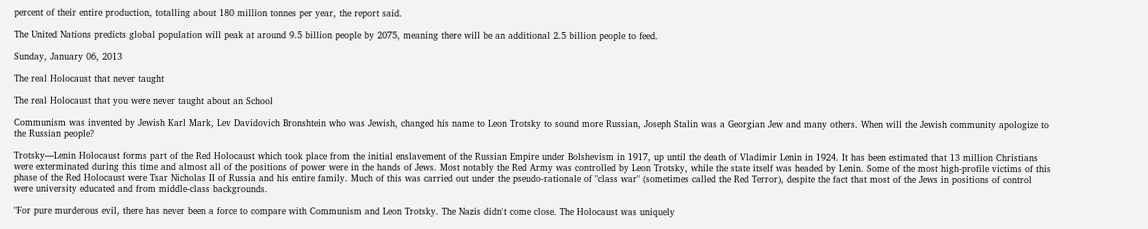percent of their entire production, totalling about 180 million tonnes per year, the report said.

The United Nations predicts global population will peak at around 9.5 billion people by 2075, meaning there will be an additional 2.5 billion people to feed.

Sunday, January 06, 2013

The real Holocaust that never taught

The real Holocaust that you were never taught about an School

Communism was invented by Jewish Karl Mark, Lev Davidovich Bronshtein who was Jewish, changed his name to Leon Trotsky to sound more Russian, Joseph Stalin was a Georgian Jew and many others. When will the Jewish community apologize to the Russian people?

Trotsky—Lenin Holocaust forms part of the Red Holocaust which took place from the initial enslavement of the Russian Empire under Bolshevism in 1917, up until the death of Vladimir Lenin in 1924. It has been estimated that 13 million Christians were exterminated during this time and almost all of the positions of power were in the hands of Jews. Most notably the Red Army was controlled by Leon Trotsky, while the state itself was headed by Lenin. Some of the most high-profile victims of this phase of the Red Holocaust were Tsar Nicholas II of Russia and his entire family. Much of this was carried out under the pseudo-rationale of "class war" (sometimes called the Red Terror), despite the fact that most of the Jews in positions of control were university educated and from middle-class backgrounds.

"For pure murderous evil, there has never been a force to compare with Communism and Leon Trotsky. The Nazis didn't come close. The Holocaust was uniquely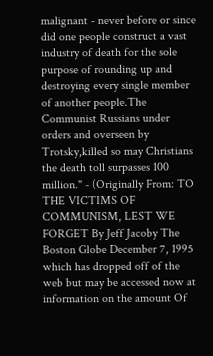malignant - never before or since did one people construct a vast industry of death for the sole purpose of rounding up and destroying every single member of another people.The Communist Russians under orders and overseen by Trotsky,killed so may Christians the death toll surpasses 100 million." - (Originally From: TO THE VICTIMS OF COMMUNISM, LEST WE FORGET By Jeff Jacoby The Boston Globe December 7, 1995 which has dropped off of the web but may be accessed now at information on the amount Of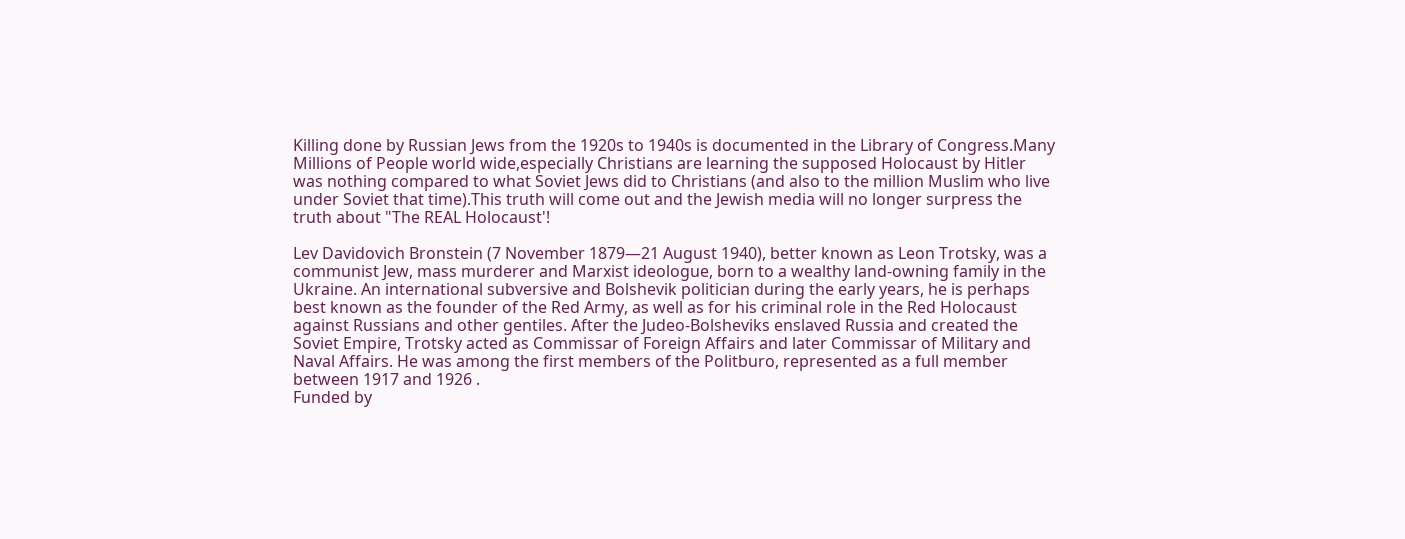Killing done by Russian Jews from the 1920s to 1940s is documented in the Library of Congress.Many Millions of People world wide,especially Christians are learning the supposed Holocaust by Hitler was nothing compared to what Soviet Jews did to Christians (and also to the million Muslim who live under Soviet that time).This truth will come out and the Jewish media will no longer surpress the truth about "The REAL Holocaust'!

Lev Davidovich Bronstein (7 November 1879—21 August 1940), better known as Leon Trotsky, was a communist Jew, mass murderer and Marxist ideologue, born to a wealthy land-owning family in the Ukraine. An international subversive and Bolshevik politician during the early years, he is perhaps best known as the founder of the Red Army, as well as for his criminal role in the Red Holocaust against Russians and other gentiles. After the Judeo-Bolsheviks enslaved Russia and created the Soviet Empire, Trotsky acted as Commissar of Foreign Affairs and later Commissar of Military and Naval Affairs. He was among the first members of the Politburo, represented as a full member between 1917 and 1926 .
Funded by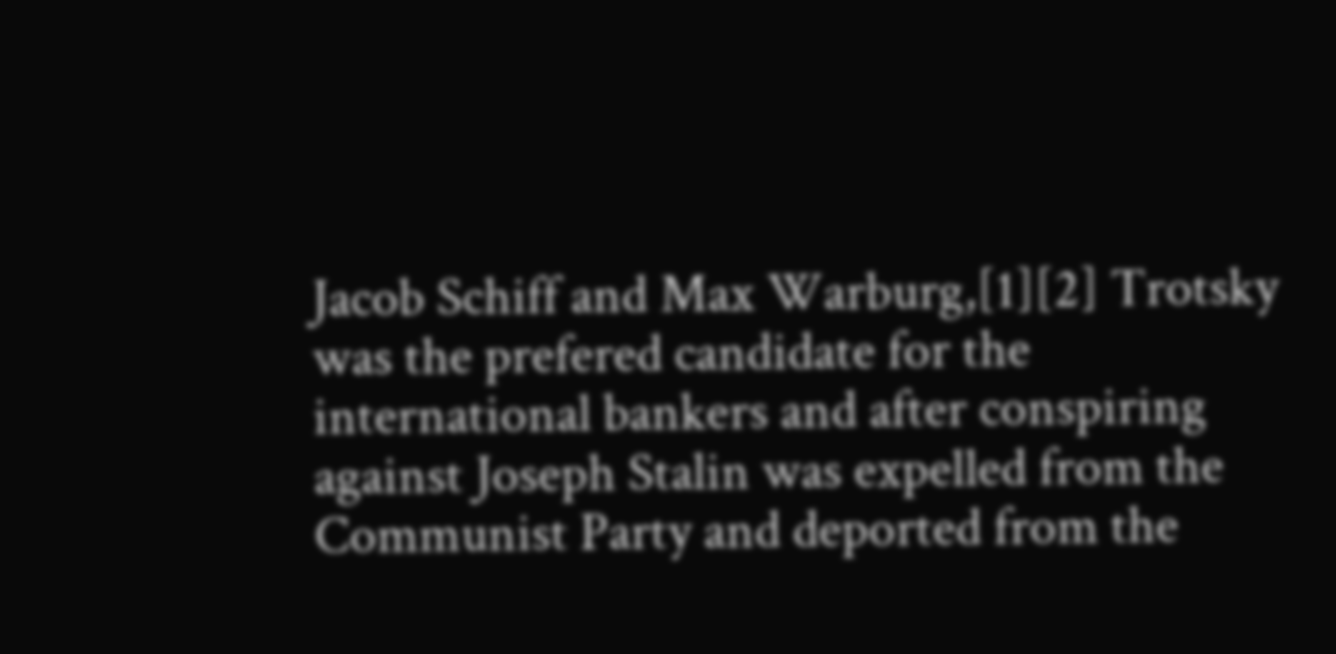Jacob Schiff and Max Warburg,[1][2] Trotsky was the prefered candidate for the international bankers and after conspiring against Joseph Stalin was expelled from the Communist Party and deported from the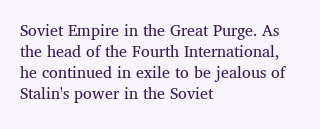Soviet Empire in the Great Purge. As the head of the Fourth International, he continued in exile to be jealous of Stalin's power in the Soviet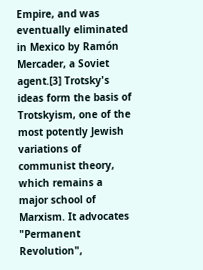Empire, and was eventually eliminated in Mexico by Ramón Mercader, a Soviet agent.[3] Trotsky's ideas form the basis of Trotskyism, one of the most potently Jewish variations of communist theory, which remains a major school of Marxism. It advocates "Permanent Revolution",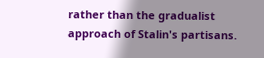rather than the gradualist approach of Stalin's partisans.